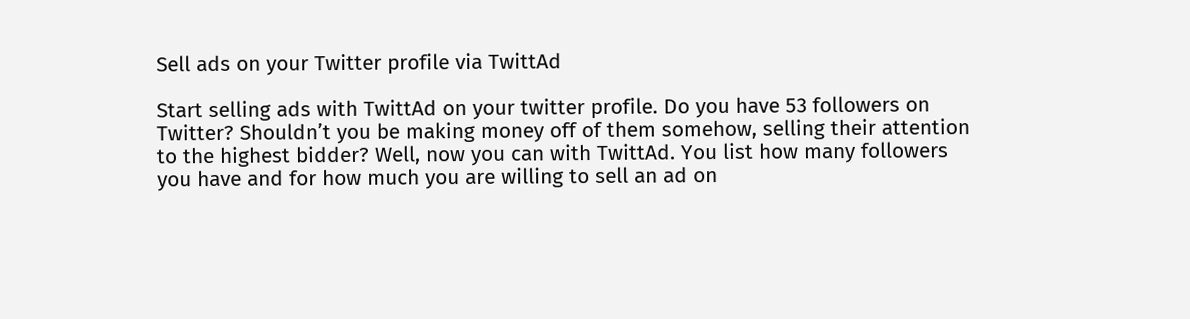Sell ads on your Twitter profile via TwittAd

Start selling ads with TwittAd on your twitter profile. Do you have 53 followers on Twitter? Shouldn’t you be making money off of them somehow, selling their attention to the highest bidder? Well, now you can with TwittAd. You list how many followers you have and for how much you are willing to sell an ad on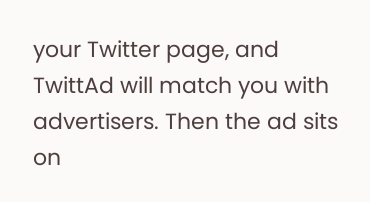your Twitter page, and TwittAd will match you with advertisers. Then the ad sits on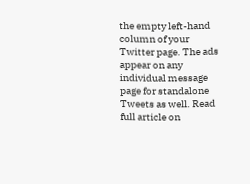the empty left-hand column of your Twitter page. The ads appear on any individual message page for standalone Tweets as well. Read full article on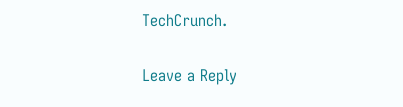TechCrunch.

Leave a Reply